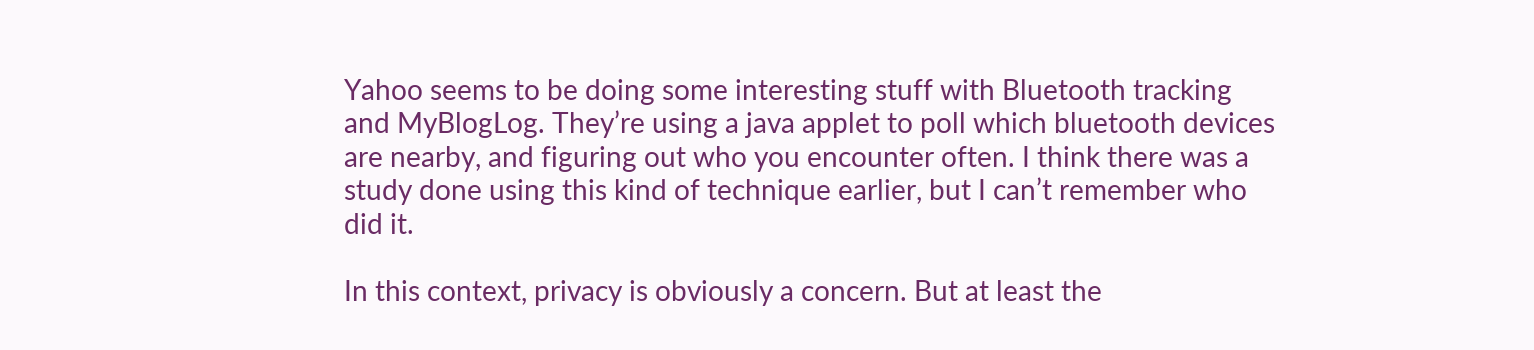Yahoo seems to be doing some interesting stuff with Bluetooth tracking and MyBlogLog. They’re using a java applet to poll which bluetooth devices are nearby, and figuring out who you encounter often. I think there was a study done using this kind of technique earlier, but I can’t remember who did it.

In this context, privacy is obviously a concern. But at least the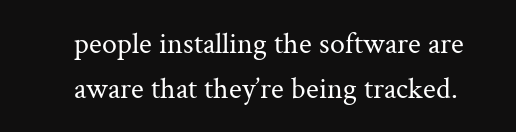people installing the software are aware that they’re being tracked.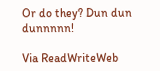Or do they? Dun dun dunnnnn!

Via ReadWriteWeb